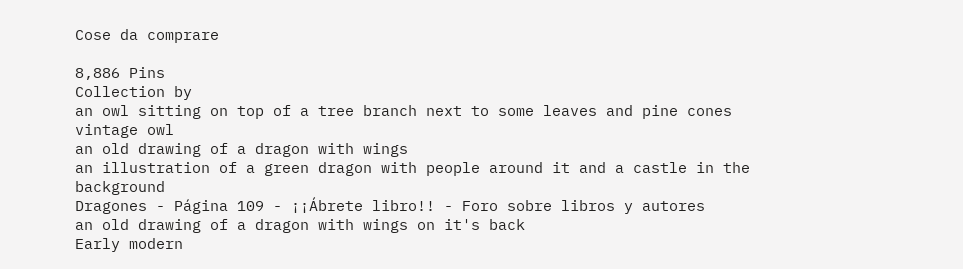Cose da comprare

8,886 Pins
Collection by
an owl sitting on top of a tree branch next to some leaves and pine cones
vintage owl
an old drawing of a dragon with wings
an illustration of a green dragon with people around it and a castle in the background
Dragones - Página 109 - ¡¡Ábrete libro!! - Foro sobre libros y autores
an old drawing of a dragon with wings on it's back
Early modern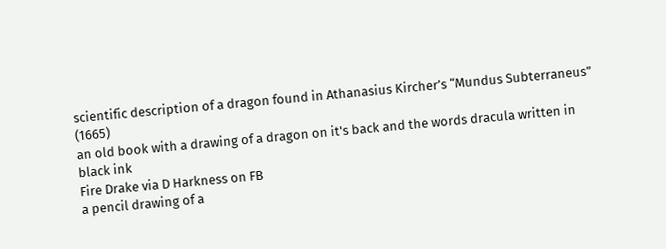scientific description of a dragon found in Athanasius Kircher’s “Mundus Subterraneus” (1665)
an old book with a drawing of a dragon on it's back and the words dracula written in black ink
Fire Drake via D Harkness on FB
a pencil drawing of a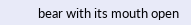bear with its mouth open